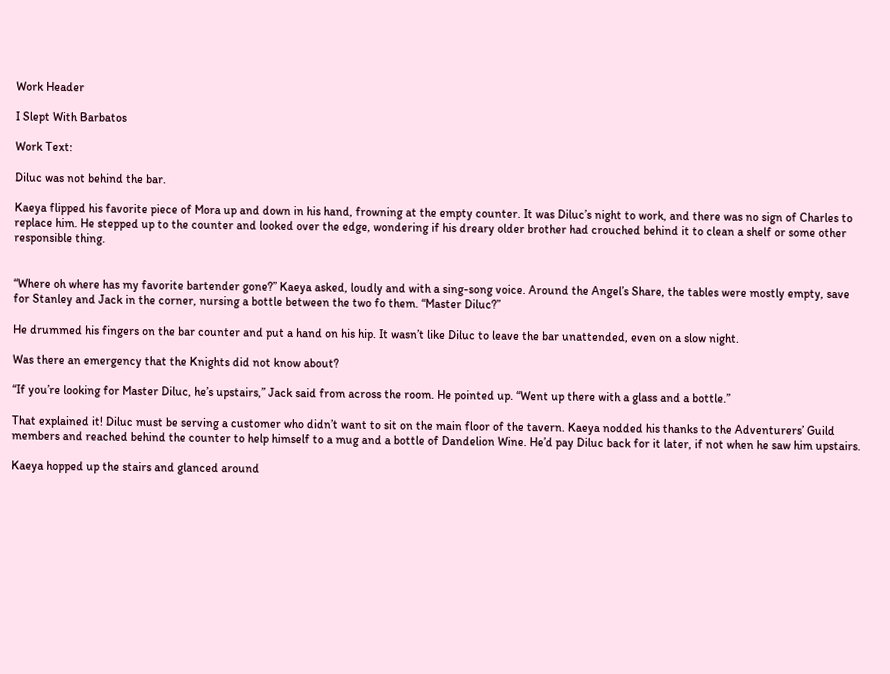Work Header

I Slept With Barbatos

Work Text:

Diluc was not behind the bar.

Kaeya flipped his favorite piece of Mora up and down in his hand, frowning at the empty counter. It was Diluc’s night to work, and there was no sign of Charles to replace him. He stepped up to the counter and looked over the edge, wondering if his dreary older brother had crouched behind it to clean a shelf or some other responsible thing.


“Where oh where has my favorite bartender gone?” Kaeya asked, loudly and with a sing-song voice. Around the Angel’s Share, the tables were mostly empty, save for Stanley and Jack in the corner, nursing a bottle between the two fo them. “Master Diluc?”

He drummed his fingers on the bar counter and put a hand on his hip. It wasn’t like Diluc to leave the bar unattended, even on a slow night.

Was there an emergency that the Knights did not know about?

“If you’re looking for Master Diluc, he’s upstairs,” Jack said from across the room. He pointed up. “Went up there with a glass and a bottle.”

That explained it! Diluc must be serving a customer who didn’t want to sit on the main floor of the tavern. Kaeya nodded his thanks to the Adventurers’ Guild members and reached behind the counter to help himself to a mug and a bottle of Dandelion Wine. He’d pay Diluc back for it later, if not when he saw him upstairs.

Kaeya hopped up the stairs and glanced around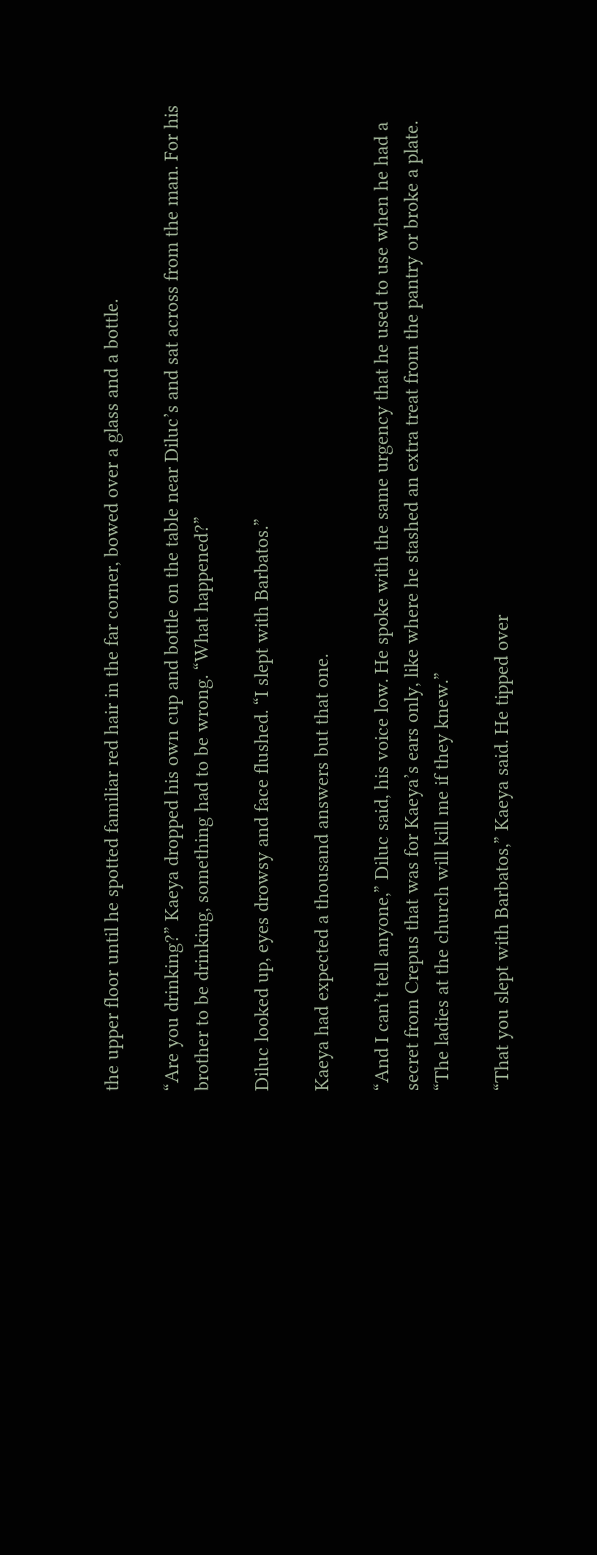the upper floor until he spotted familiar red hair in the far corner, bowed over a glass and a bottle.

“Are you drinking?” Kaeya dropped his own cup and bottle on the table near Diluc’s and sat across from the man. For his brother to be drinking, something had to be wrong. “What happened?”

Diluc looked up, eyes drowsy and face flushed. “I slept with Barbatos.”

Kaeya had expected a thousand answers but that one.

“And I can’t tell anyone,” Diluc said, his voice low. He spoke with the same urgency that he used to use when he had a secret from Crepus that was for Kaeya’s ears only, like where he stashed an extra treat from the pantry or broke a plate. “The ladies at the church will kill me if they knew.”

“That you slept with Barbatos,” Kaeya said. He tipped over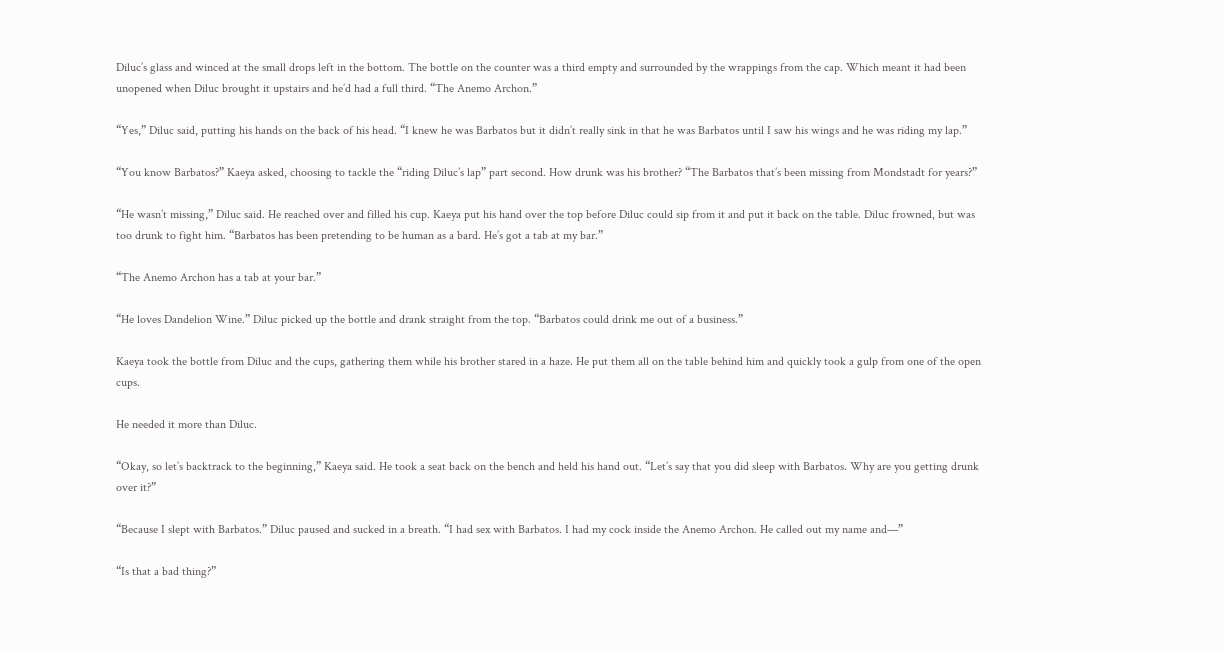Diluc’s glass and winced at the small drops left in the bottom. The bottle on the counter was a third empty and surrounded by the wrappings from the cap. Which meant it had been unopened when Diluc brought it upstairs and he’d had a full third. “The Anemo Archon.”

“Yes,” Diluc said, putting his hands on the back of his head. “I knew he was Barbatos but it didn’t really sink in that he was Barbatos until I saw his wings and he was riding my lap.”

“You know Barbatos?” Kaeya asked, choosing to tackle the “riding Diluc’s lap” part second. How drunk was his brother? “The Barbatos that’s been missing from Mondstadt for years?”

“He wasn’t missing,” Diluc said. He reached over and filled his cup. Kaeya put his hand over the top before Diluc could sip from it and put it back on the table. Diluc frowned, but was too drunk to fight him. “Barbatos has been pretending to be human as a bard. He’s got a tab at my bar.”

“The Anemo Archon has a tab at your bar.”

“He loves Dandelion Wine.” Diluc picked up the bottle and drank straight from the top. “Barbatos could drink me out of a business.”

Kaeya took the bottle from Diluc and the cups, gathering them while his brother stared in a haze. He put them all on the table behind him and quickly took a gulp from one of the open cups.

He needed it more than Diluc.

“Okay, so let’s backtrack to the beginning,” Kaeya said. He took a seat back on the bench and held his hand out. “Let’s say that you did sleep with Barbatos. Why are you getting drunk over it?”

“Because I slept with Barbatos.” Diluc paused and sucked in a breath. “I had sex with Barbatos. I had my cock inside the Anemo Archon. He called out my name and—”

“Is that a bad thing?”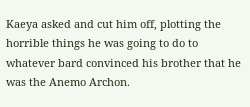Kaeya asked and cut him off, plotting the horrible things he was going to do to whatever bard convinced his brother that he was the Anemo Archon.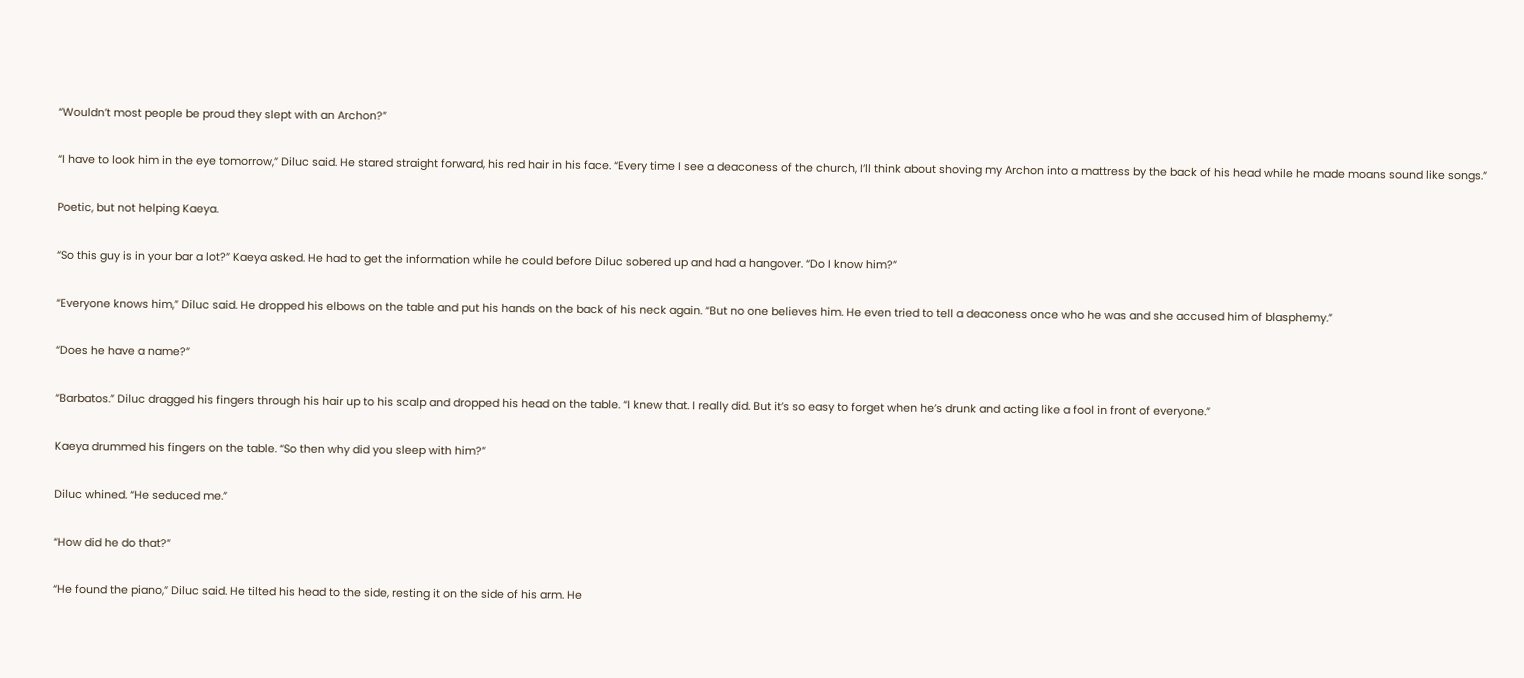“Wouldn’t most people be proud they slept with an Archon?”

“I have to look him in the eye tomorrow,” Diluc said. He stared straight forward, his red hair in his face. “Every time I see a deaconess of the church, I’ll think about shoving my Archon into a mattress by the back of his head while he made moans sound like songs.”

Poetic, but not helping Kaeya.

“So this guy is in your bar a lot?” Kaeya asked. He had to get the information while he could before Diluc sobered up and had a hangover. “Do I know him?”

“Everyone knows him,” Diluc said. He dropped his elbows on the table and put his hands on the back of his neck again. “But no one believes him. He even tried to tell a deaconess once who he was and she accused him of blasphemy.”

“Does he have a name?”

“Barbatos.” Diluc dragged his fingers through his hair up to his scalp and dropped his head on the table. “I knew that. I really did. But it’s so easy to forget when he’s drunk and acting like a fool in front of everyone.”

Kaeya drummed his fingers on the table. “So then why did you sleep with him?”

Diluc whined. “He seduced me.”

“How did he do that?”

“He found the piano,” Diluc said. He tilted his head to the side, resting it on the side of his arm. He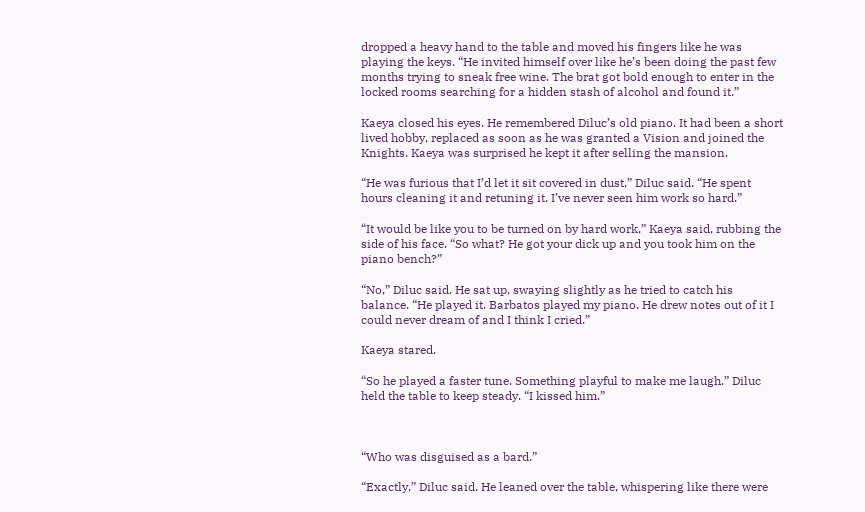dropped a heavy hand to the table and moved his fingers like he was playing the keys. “He invited himself over like he’s been doing the past few months trying to sneak free wine. The brat got bold enough to enter in the locked rooms searching for a hidden stash of alcohol and found it.”

Kaeya closed his eyes. He remembered Diluc’s old piano. It had been a short lived hobby, replaced as soon as he was granted a Vision and joined the Knights. Kaeya was surprised he kept it after selling the mansion.

“He was furious that I’d let it sit covered in dust,” Diluc said. “He spent hours cleaning it and retuning it. I’ve never seen him work so hard.”

“It would be like you to be turned on by hard work,” Kaeya said, rubbing the side of his face. “So what? He got your dick up and you took him on the piano bench?”

“No,” Diluc said. He sat up, swaying slightly as he tried to catch his balance. “He played it. Barbatos played my piano. He drew notes out of it I could never dream of and I think I cried.”

Kaeya stared.

“So he played a faster tune. Something playful to make me laugh.” Diluc held the table to keep steady. “I kissed him.”



“Who was disguised as a bard.”

“Exactly,” Diluc said. He leaned over the table, whispering like there were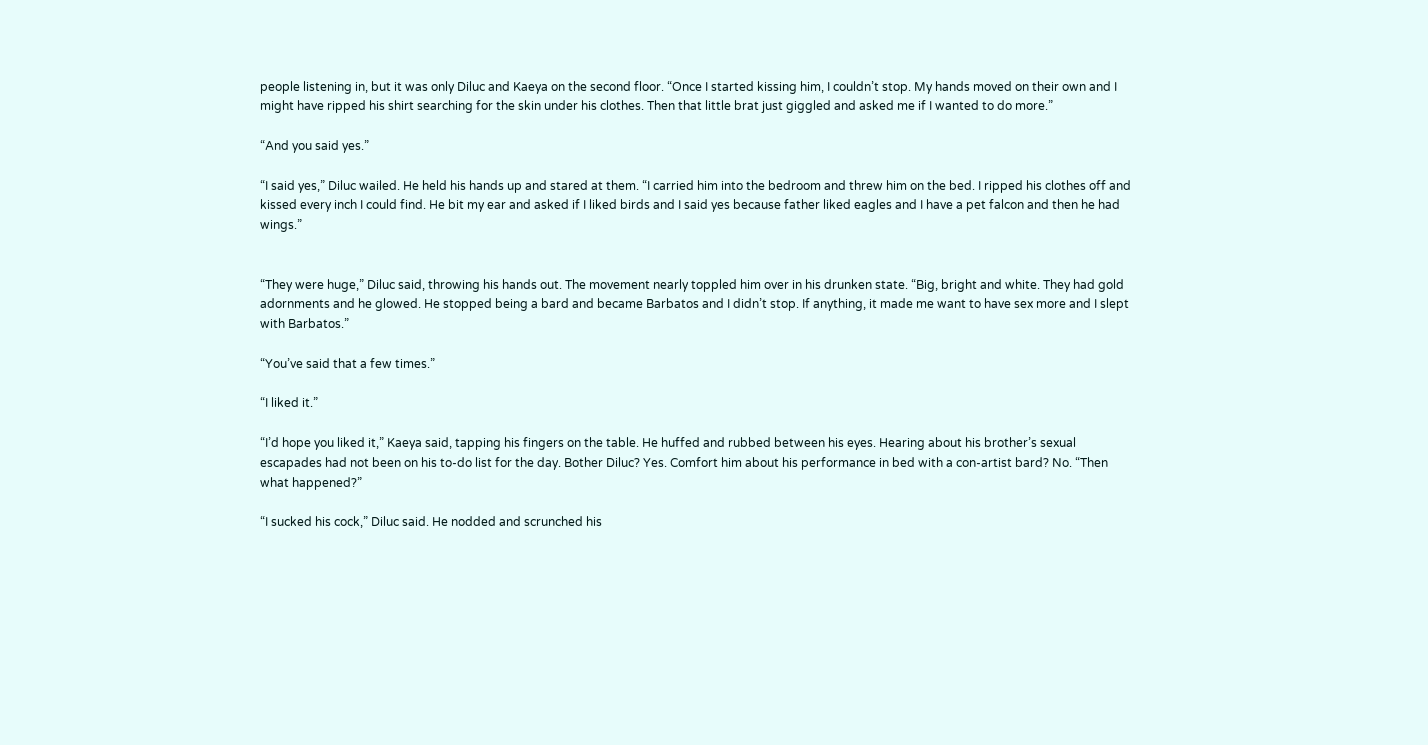people listening in, but it was only Diluc and Kaeya on the second floor. “Once I started kissing him, I couldn’t stop. My hands moved on their own and I might have ripped his shirt searching for the skin under his clothes. Then that little brat just giggled and asked me if I wanted to do more.”

“And you said yes.”

“I said yes,” Diluc wailed. He held his hands up and stared at them. “I carried him into the bedroom and threw him on the bed. I ripped his clothes off and kissed every inch I could find. He bit my ear and asked if I liked birds and I said yes because father liked eagles and I have a pet falcon and then he had wings.”


“They were huge,” Diluc said, throwing his hands out. The movement nearly toppled him over in his drunken state. “Big, bright and white. They had gold adornments and he glowed. He stopped being a bard and became Barbatos and I didn’t stop. If anything, it made me want to have sex more and I slept with Barbatos.”

“You’ve said that a few times.”

“I liked it.”

“I’d hope you liked it,” Kaeya said, tapping his fingers on the table. He huffed and rubbed between his eyes. Hearing about his brother’s sexual escapades had not been on his to-do list for the day. Bother Diluc? Yes. Comfort him about his performance in bed with a con-artist bard? No. “Then what happened?”

“I sucked his cock,” Diluc said. He nodded and scrunched his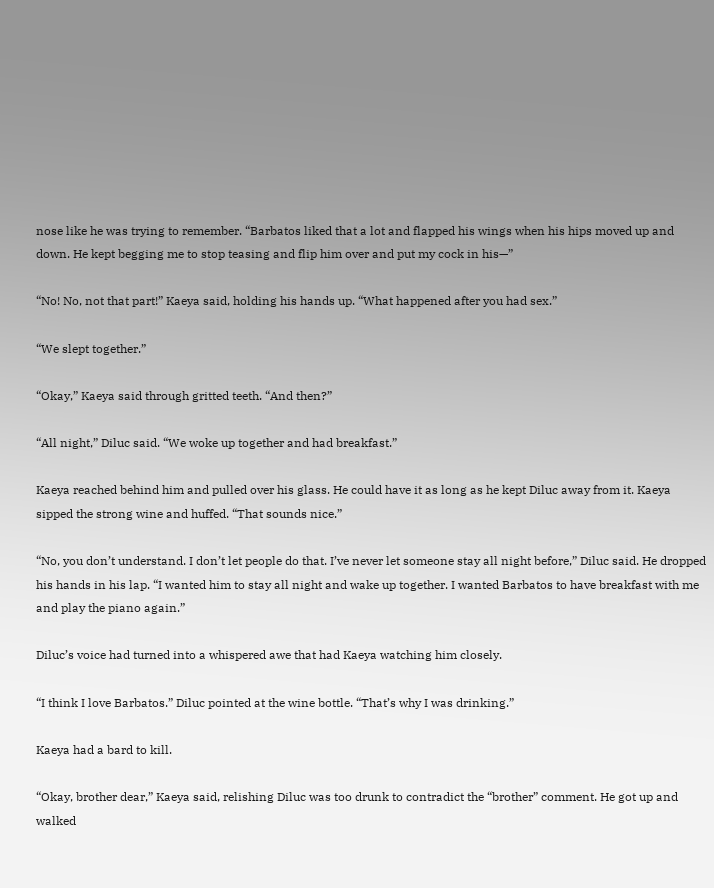nose like he was trying to remember. “Barbatos liked that a lot and flapped his wings when his hips moved up and down. He kept begging me to stop teasing and flip him over and put my cock in his—”

“No! No, not that part!” Kaeya said, holding his hands up. “What happened after you had sex.”

“We slept together.”

“Okay,” Kaeya said through gritted teeth. “And then?”

“All night,” Diluc said. “We woke up together and had breakfast.”

Kaeya reached behind him and pulled over his glass. He could have it as long as he kept Diluc away from it. Kaeya sipped the strong wine and huffed. “That sounds nice.”

“No, you don’t understand. I don’t let people do that. I’ve never let someone stay all night before,” Diluc said. He dropped his hands in his lap. “I wanted him to stay all night and wake up together. I wanted Barbatos to have breakfast with me and play the piano again.”

Diluc’s voice had turned into a whispered awe that had Kaeya watching him closely.

“I think I love Barbatos.” Diluc pointed at the wine bottle. “That’s why I was drinking.”

Kaeya had a bard to kill.

“Okay, brother dear,” Kaeya said, relishing Diluc was too drunk to contradict the “brother” comment. He got up and walked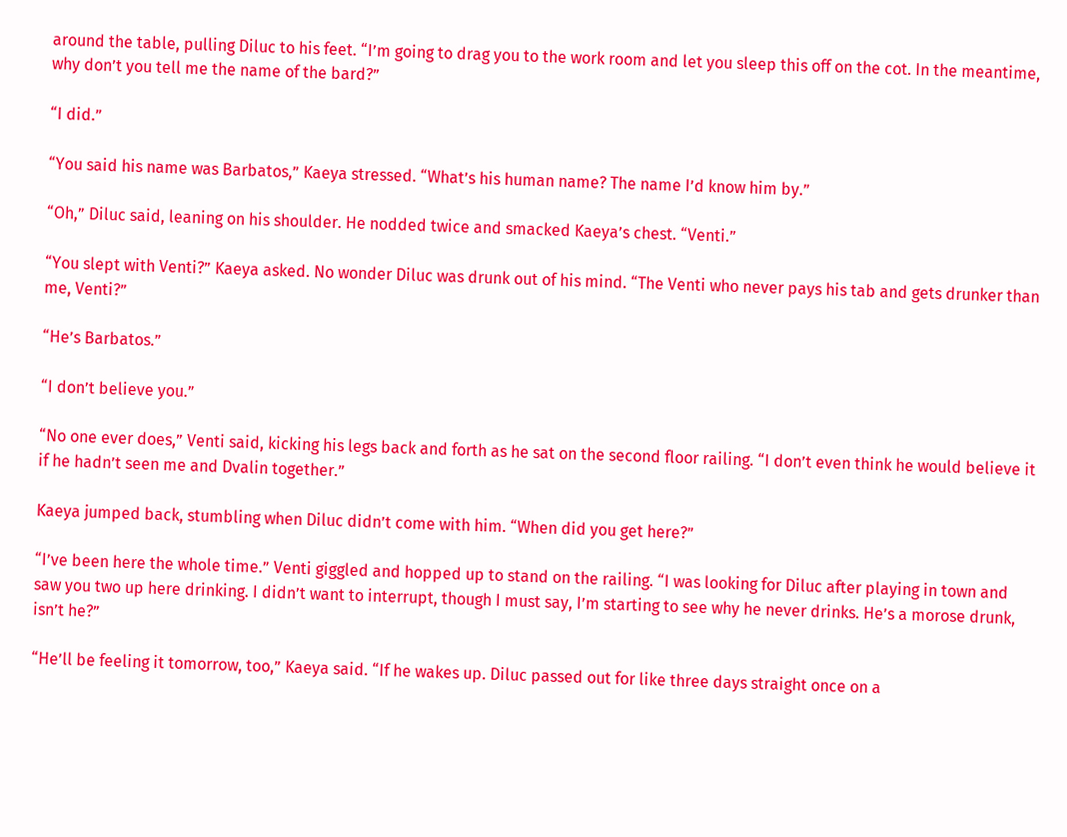around the table, pulling Diluc to his feet. “I’m going to drag you to the work room and let you sleep this off on the cot. In the meantime, why don’t you tell me the name of the bard?”

“I did.”

“You said his name was Barbatos,” Kaeya stressed. “What’s his human name? The name I’d know him by.”

“Oh,” Diluc said, leaning on his shoulder. He nodded twice and smacked Kaeya’s chest. “Venti.”

“You slept with Venti?” Kaeya asked. No wonder Diluc was drunk out of his mind. “The Venti who never pays his tab and gets drunker than me, Venti?”

“He’s Barbatos.”

“I don’t believe you.”

“No one ever does,” Venti said, kicking his legs back and forth as he sat on the second floor railing. “I don’t even think he would believe it if he hadn’t seen me and Dvalin together.”

Kaeya jumped back, stumbling when Diluc didn’t come with him. “When did you get here?”

“I’ve been here the whole time.” Venti giggled and hopped up to stand on the railing. “I was looking for Diluc after playing in town and saw you two up here drinking. I didn’t want to interrupt, though I must say, I’m starting to see why he never drinks. He’s a morose drunk, isn’t he?”

“He’ll be feeling it tomorrow, too,” Kaeya said. “If he wakes up. Diluc passed out for like three days straight once on a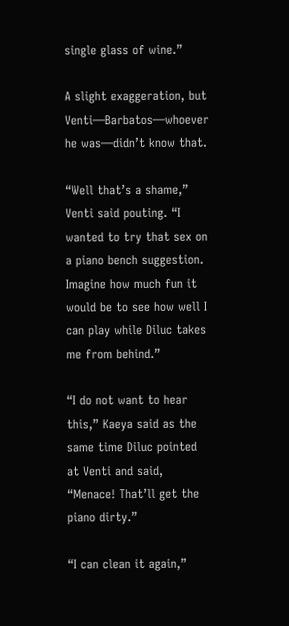single glass of wine.”

A slight exaggeration, but Venti—Barbatos—whoever he was—didn’t know that.

“Well that’s a shame,” Venti said pouting. “I wanted to try that sex on a piano bench suggestion. Imagine how much fun it would be to see how well I can play while Diluc takes me from behind.”

“I do not want to hear this,” Kaeya said as the same time Diluc pointed at Venti and said, “Menace! That’ll get the piano dirty.”

“I can clean it again,”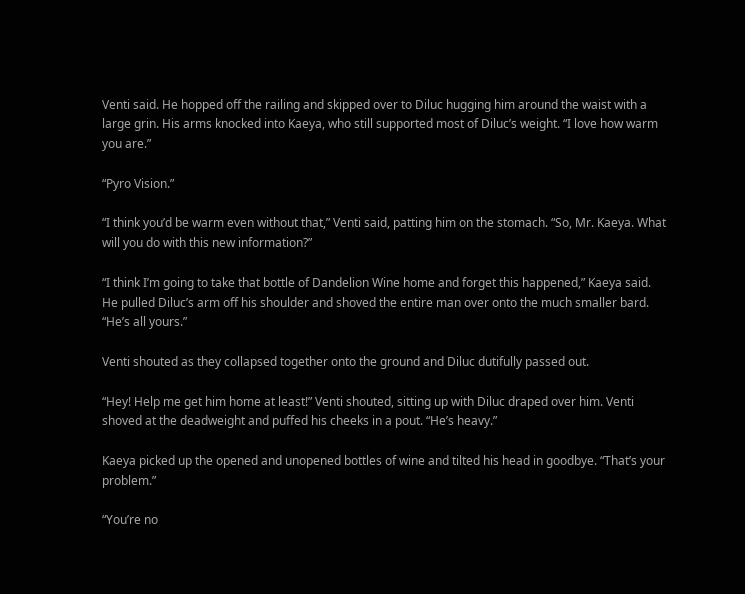Venti said. He hopped off the railing and skipped over to Diluc hugging him around the waist with a large grin. His arms knocked into Kaeya, who still supported most of Diluc’s weight. “I love how warm you are.”

“Pyro Vision.”

“I think you’d be warm even without that,” Venti said, patting him on the stomach. “So, Mr. Kaeya. What will you do with this new information?”

“I think I’m going to take that bottle of Dandelion Wine home and forget this happened,” Kaeya said. He pulled Diluc’s arm off his shoulder and shoved the entire man over onto the much smaller bard. “He’s all yours.”

Venti shouted as they collapsed together onto the ground and Diluc dutifully passed out.

“Hey! Help me get him home at least!” Venti shouted, sitting up with Diluc draped over him. Venti shoved at the deadweight and puffed his cheeks in a pout. “He’s heavy.”

Kaeya picked up the opened and unopened bottles of wine and tilted his head in goodbye. “That’s your problem.”

“You’re no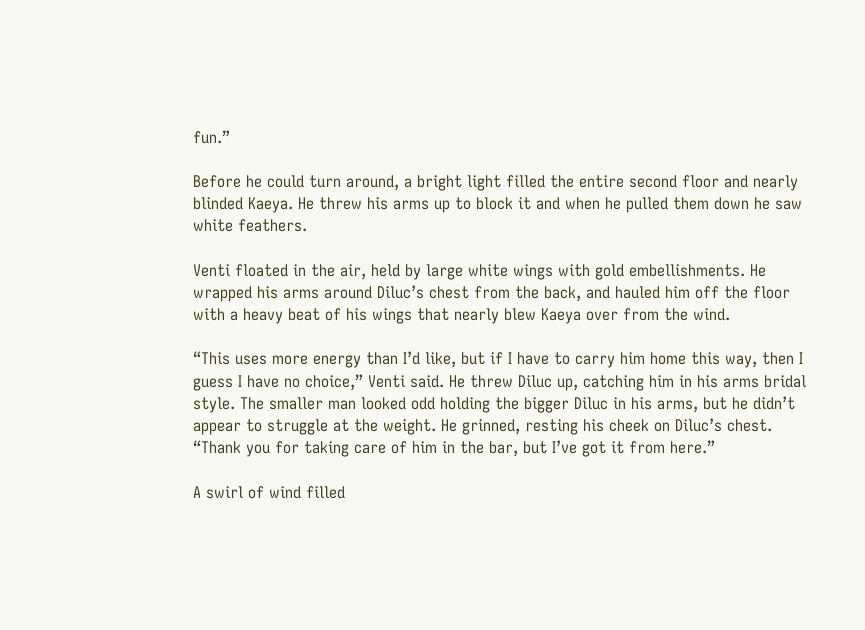fun.”

Before he could turn around, a bright light filled the entire second floor and nearly blinded Kaeya. He threw his arms up to block it and when he pulled them down he saw white feathers.

Venti floated in the air, held by large white wings with gold embellishments. He wrapped his arms around Diluc’s chest from the back, and hauled him off the floor with a heavy beat of his wings that nearly blew Kaeya over from the wind.

“This uses more energy than I’d like, but if I have to carry him home this way, then I guess I have no choice,” Venti said. He threw Diluc up, catching him in his arms bridal style. The smaller man looked odd holding the bigger Diluc in his arms, but he didn’t appear to struggle at the weight. He grinned, resting his cheek on Diluc’s chest. “Thank you for taking care of him in the bar, but I’ve got it from here.”

A swirl of wind filled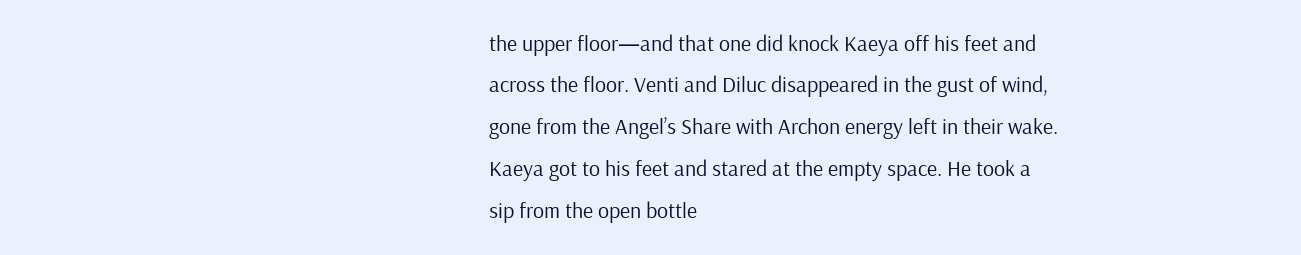the upper floor—and that one did knock Kaeya off his feet and across the floor. Venti and Diluc disappeared in the gust of wind, gone from the Angel’s Share with Archon energy left in their wake. Kaeya got to his feet and stared at the empty space. He took a sip from the open bottle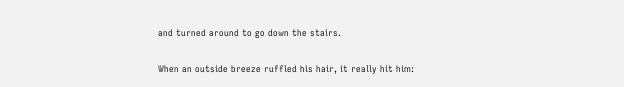and turned around to go down the stairs.

When an outside breeze ruffled his hair, it really hit him: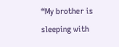“My brother is sleeping with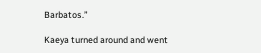Barbatos.”

Kaeya turned around and went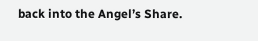back into the Angel’s Share.